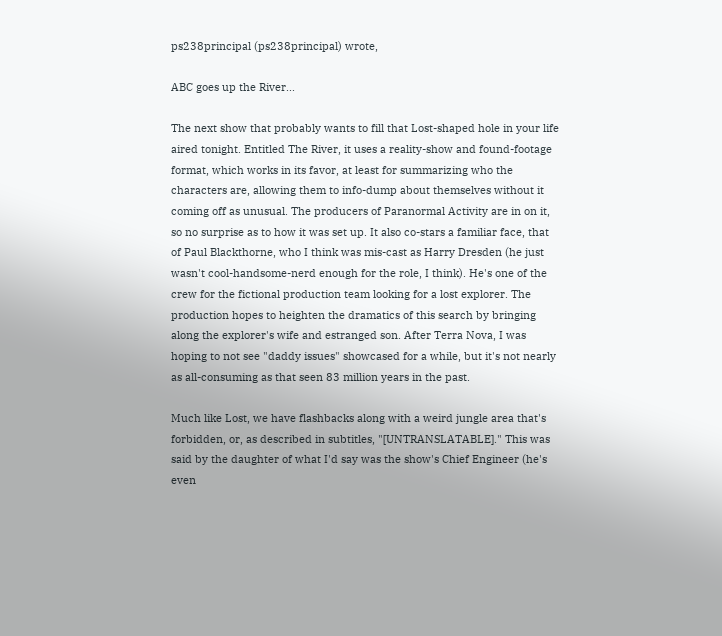ps238principal (ps238principal) wrote,

ABC goes up the River...

The next show that probably wants to fill that Lost-shaped hole in your life aired tonight. Entitled The River, it uses a reality-show and found-footage format, which works in its favor, at least for summarizing who the characters are, allowing them to info-dump about themselves without it coming off as unusual. The producers of Paranormal Activity are in on it, so no surprise as to how it was set up. It also co-stars a familiar face, that of Paul Blackthorne, who I think was mis-cast as Harry Dresden (he just wasn't cool-handsome-nerd enough for the role, I think). He's one of the crew for the fictional production team looking for a lost explorer. The production hopes to heighten the dramatics of this search by bringing along the explorer's wife and estranged son. After Terra Nova, I was hoping to not see "daddy issues" showcased for a while, but it's not nearly as all-consuming as that seen 83 million years in the past.

Much like Lost, we have flashbacks along with a weird jungle area that's forbidden, or, as described in subtitles, "[UNTRANSLATABLE]." This was said by the daughter of what I'd say was the show's Chief Engineer (he's even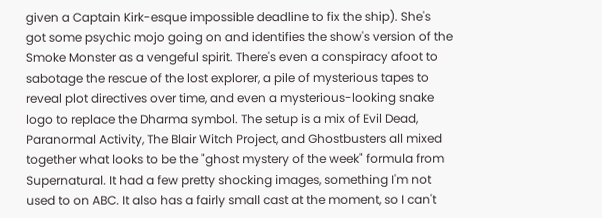given a Captain Kirk-esque impossible deadline to fix the ship). She's got some psychic mojo going on and identifies the show's version of the Smoke Monster as a vengeful spirit. There's even a conspiracy afoot to sabotage the rescue of the lost explorer, a pile of mysterious tapes to reveal plot directives over time, and even a mysterious-looking snake logo to replace the Dharma symbol. The setup is a mix of Evil Dead, Paranormal Activity, The Blair Witch Project, and Ghostbusters all mixed together what looks to be the "ghost mystery of the week" formula from Supernatural. It had a few pretty shocking images, something I'm not used to on ABC. It also has a fairly small cast at the moment, so I can't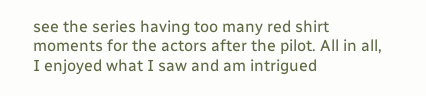see the series having too many red shirt moments for the actors after the pilot. All in all, I enjoyed what I saw and am intrigued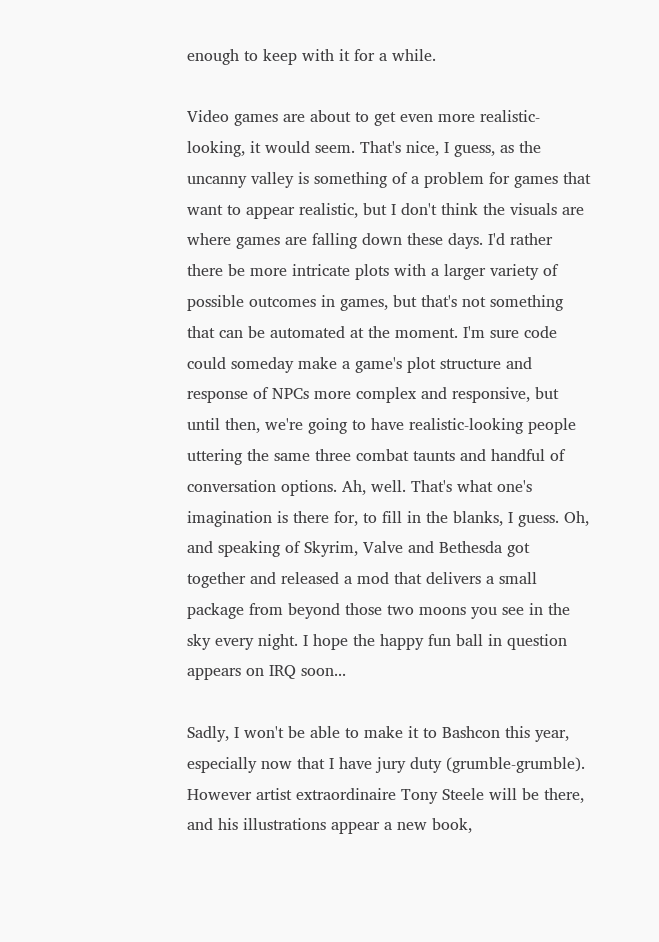enough to keep with it for a while.

Video games are about to get even more realistic-looking, it would seem. That's nice, I guess, as the uncanny valley is something of a problem for games that want to appear realistic, but I don't think the visuals are where games are falling down these days. I'd rather there be more intricate plots with a larger variety of possible outcomes in games, but that's not something that can be automated at the moment. I'm sure code could someday make a game's plot structure and response of NPCs more complex and responsive, but until then, we're going to have realistic-looking people uttering the same three combat taunts and handful of conversation options. Ah, well. That's what one's imagination is there for, to fill in the blanks, I guess. Oh, and speaking of Skyrim, Valve and Bethesda got together and released a mod that delivers a small package from beyond those two moons you see in the sky every night. I hope the happy fun ball in question appears on IRQ soon...

Sadly, I won't be able to make it to Bashcon this year, especially now that I have jury duty (grumble-grumble). However artist extraordinaire Tony Steele will be there, and his illustrations appear a new book,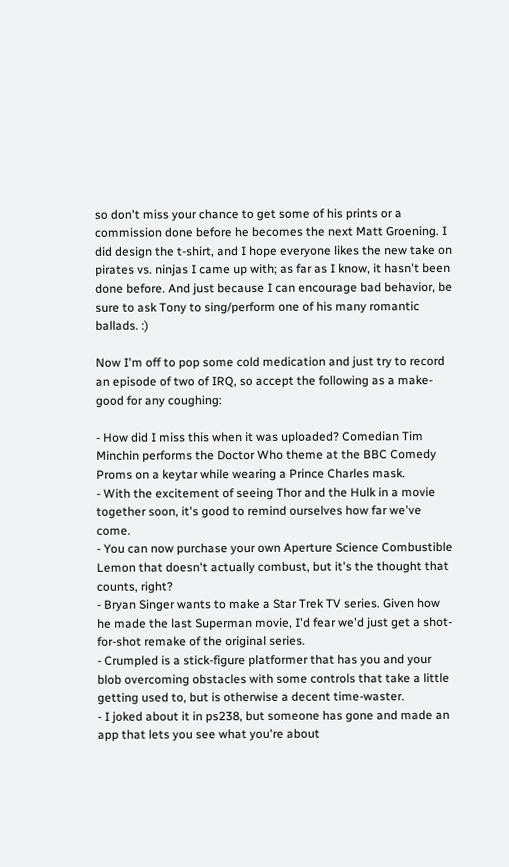so don't miss your chance to get some of his prints or a commission done before he becomes the next Matt Groening. I did design the t-shirt, and I hope everyone likes the new take on pirates vs. ninjas I came up with; as far as I know, it hasn't been done before. And just because I can encourage bad behavior, be sure to ask Tony to sing/perform one of his many romantic ballads. :)

Now I'm off to pop some cold medication and just try to record an episode of two of IRQ, so accept the following as a make-good for any coughing:

- How did I miss this when it was uploaded? Comedian Tim Minchin performs the Doctor Who theme at the BBC Comedy Proms on a keytar while wearing a Prince Charles mask.
- With the excitement of seeing Thor and the Hulk in a movie together soon, it's good to remind ourselves how far we've come.
- You can now purchase your own Aperture Science Combustible Lemon that doesn't actually combust, but it's the thought that counts, right?
- Bryan Singer wants to make a Star Trek TV series. Given how he made the last Superman movie, I'd fear we'd just get a shot-for-shot remake of the original series.
- Crumpled is a stick-figure platformer that has you and your blob overcoming obstacles with some controls that take a little getting used to, but is otherwise a decent time-waster.
- I joked about it in ps238, but someone has gone and made an app that lets you see what you're about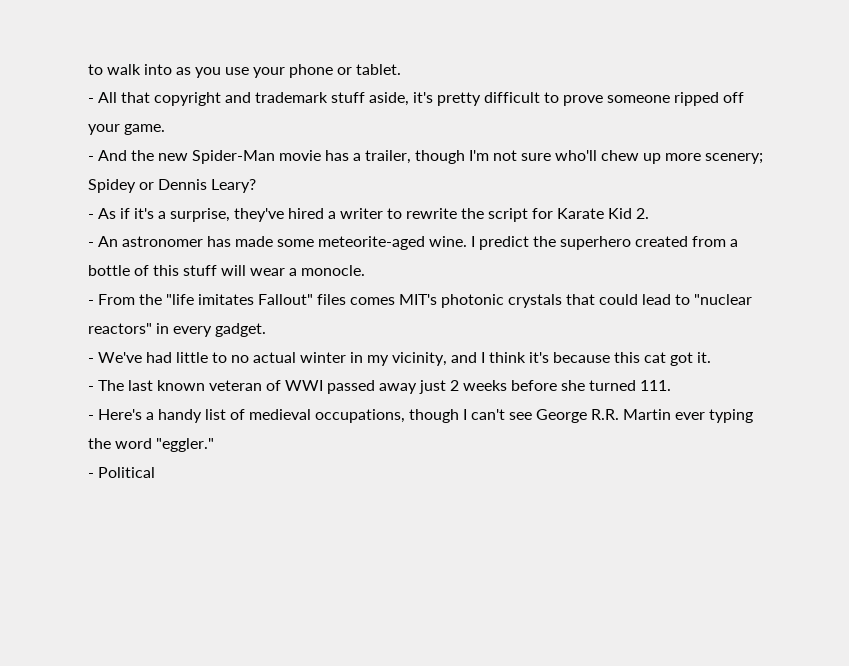to walk into as you use your phone or tablet.
- All that copyright and trademark stuff aside, it's pretty difficult to prove someone ripped off your game.
- And the new Spider-Man movie has a trailer, though I'm not sure who'll chew up more scenery; Spidey or Dennis Leary?
- As if it's a surprise, they've hired a writer to rewrite the script for Karate Kid 2.
- An astronomer has made some meteorite-aged wine. I predict the superhero created from a bottle of this stuff will wear a monocle.
- From the "life imitates Fallout" files comes MIT's photonic crystals that could lead to "nuclear reactors" in every gadget.
- We've had little to no actual winter in my vicinity, and I think it's because this cat got it.
- The last known veteran of WWI passed away just 2 weeks before she turned 111.
- Here's a handy list of medieval occupations, though I can't see George R.R. Martin ever typing the word "eggler."
- Political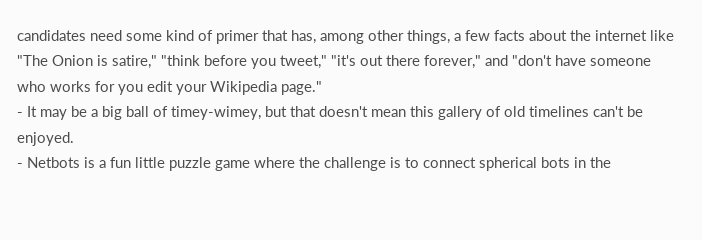candidates need some kind of primer that has, among other things, a few facts about the internet like "The Onion is satire," "think before you tweet," "it's out there forever," and "don't have someone who works for you edit your Wikipedia page."
- It may be a big ball of timey-wimey, but that doesn't mean this gallery of old timelines can't be enjoyed.
- Netbots is a fun little puzzle game where the challenge is to connect spherical bots in the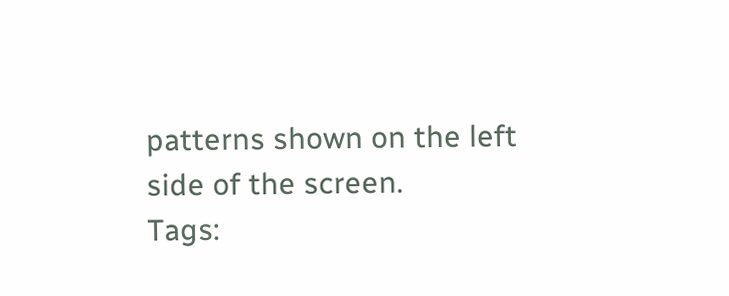patterns shown on the left side of the screen.
Tags: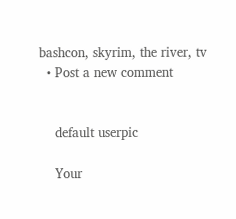bashcon, skyrim, the river, tv
  • Post a new comment


    default userpic

    Your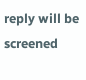reply will be screened